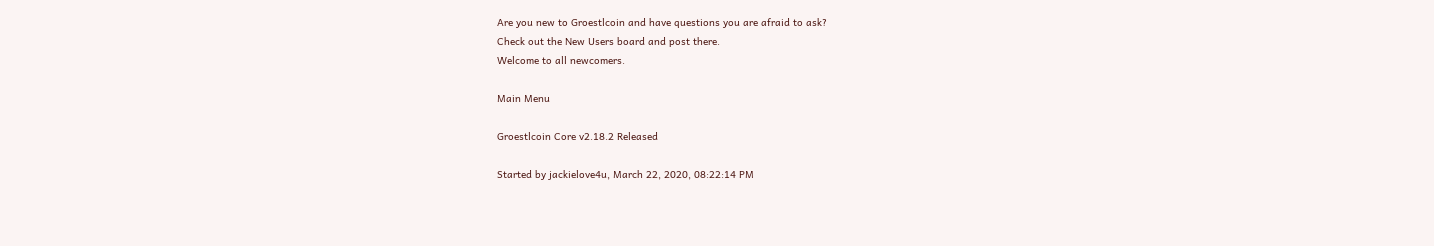Are you new to Groestlcoin and have questions you are afraid to ask?
Check out the New Users board and post there.
Welcome to all newcomers.

Main Menu

Groestlcoin Core v2.18.2 Released

Started by jackielove4u, March 22, 2020, 08:22:14 PM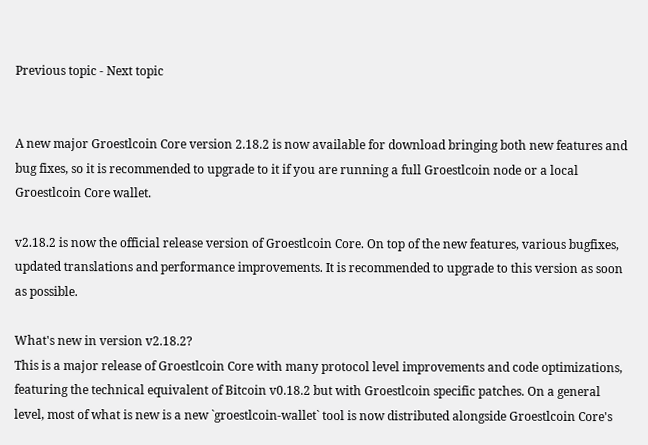Previous topic - Next topic


A new major Groestlcoin Core version 2.18.2 is now available for download bringing both new features and bug fixes, so it is recommended to upgrade to it if you are running a full Groestlcoin node or a local Groestlcoin Core wallet.

v2.18.2 is now the official release version of Groestlcoin Core. On top of the new features, various bugfixes, updated translations and performance improvements. It is recommended to upgrade to this version as soon as possible.

What's new in version v2.18.2?
This is a major release of Groestlcoin Core with many protocol level improvements and code optimizations, featuring the technical equivalent of Bitcoin v0.18.2 but with Groestlcoin specific patches. On a general level, most of what is new is a new `groestlcoin-wallet` tool is now distributed alongside Groestlcoin Core's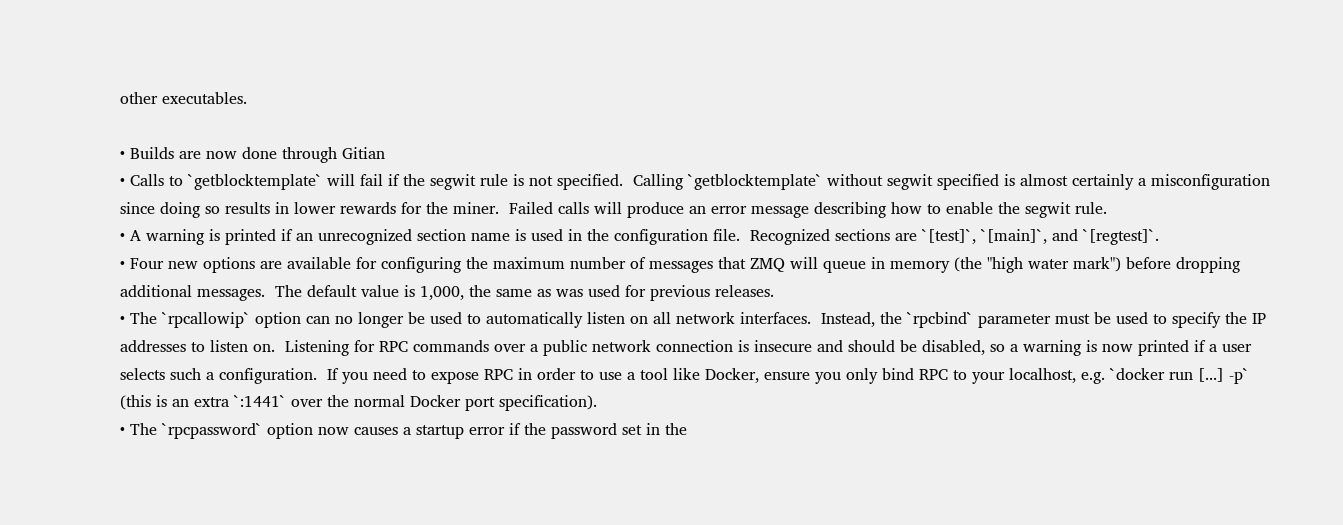other executables.

• Builds are now done through Gitian
• Calls to `getblocktemplate` will fail if the segwit rule is not specified.  Calling `getblocktemplate` without segwit specified is almost certainly a misconfiguration since doing so results in lower rewards for the miner.  Failed calls will produce an error message describing how to enable the segwit rule.
• A warning is printed if an unrecognized section name is used in the configuration file.  Recognized sections are `[test]`, `[main]`, and `[regtest]`.
• Four new options are available for configuring the maximum number of messages that ZMQ will queue in memory (the "high water mark") before dropping additional messages.  The default value is 1,000, the same as was used for previous releases.
• The `rpcallowip` option can no longer be used to automatically listen on all network interfaces.  Instead, the `rpcbind` parameter must be used to specify the IP addresses to listen on.  Listening for RPC commands over a public network connection is insecure and should be disabled, so a warning is now printed if a user selects such a configuration.  If you need to expose RPC in order to use a tool like Docker, ensure you only bind RPC to your localhost, e.g. `docker run [...] -p` (this is an extra `:1441` over the normal Docker port specification).
• The `rpcpassword` option now causes a startup error if the password set in the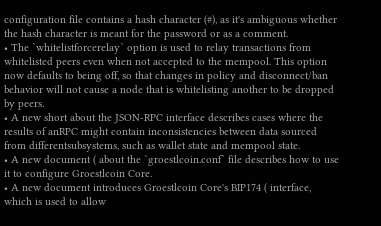configuration file contains a hash character (#), as it's ambiguous whether the hash character is meant for the password or as a comment.
• The `whitelistforcerelay` option is used to relay transactions from whitelisted peers even when not accepted to the mempool. This option now defaults to being off, so that changes in policy and disconnect/ban behavior will not cause a node that is whitelisting another to be dropped by peers.
• A new short about the JSON-RPC interface describes cases where the results of anRPC might contain inconsistencies between data sourced from differentsubsystems, such as wallet state and mempool state.
• A new document ( about the `groestlcoin.conf` file describes how to use it to configure Groestlcoin Core.
• A new document introduces Groestlcoin Core's BIP174 ( interface, which is used to allow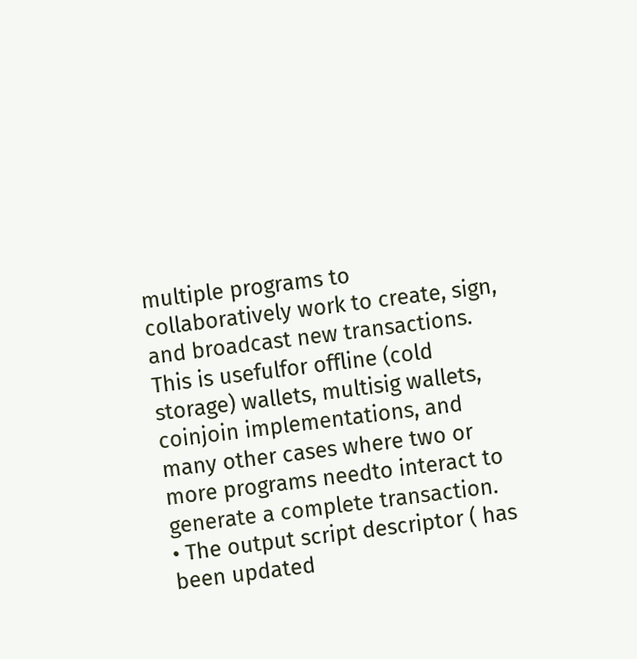multiple programs to collaboratively work to create, sign, and broadcast new transactions. This is usefulfor offline (cold storage) wallets, multisig wallets, coinjoin implementations, and many other cases where two or more programs needto interact to generate a complete transaction.
• The output script descriptor ( has been updated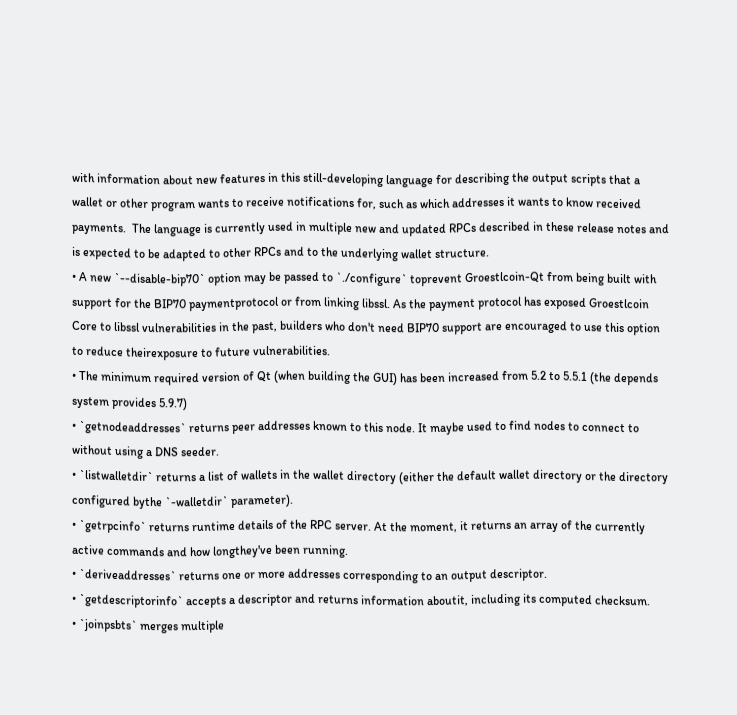with information about new features in this still-developing language for describing the output scripts that a wallet or other program wants to receive notifications for, such as which addresses it wants to know received payments.  The language is currently used in multiple new and updated RPCs described in these release notes and is expected to be adapted to other RPCs and to the underlying wallet structure.
• A new `--disable-bip70` option may be passed to `./configure` toprevent Groestlcoin-Qt from being built with support for the BIP70 paymentprotocol or from linking libssl. As the payment protocol has exposed Groestlcoin Core to libssl vulnerabilities in the past, builders who don't need BIP70 support are encouraged to use this option to reduce theirexposure to future vulnerabilities.
• The minimum required version of Qt (when building the GUI) has been increased from 5.2 to 5.5.1 (the depends system provides 5.9.7)
• `getnodeaddresses` returns peer addresses known to this node. It maybe used to find nodes to connect to without using a DNS seeder.
• `listwalletdir` returns a list of wallets in the wallet directory (either the default wallet directory or the directory configured bythe `-walletdir` parameter).
• `getrpcinfo` returns runtime details of the RPC server. At the moment, it returns an array of the currently active commands and how longthey've been running.
• `deriveaddresses` returns one or more addresses corresponding to an output descriptor.
• `getdescriptorinfo` accepts a descriptor and returns information aboutit, including its computed checksum.
• `joinpsbts` merges multiple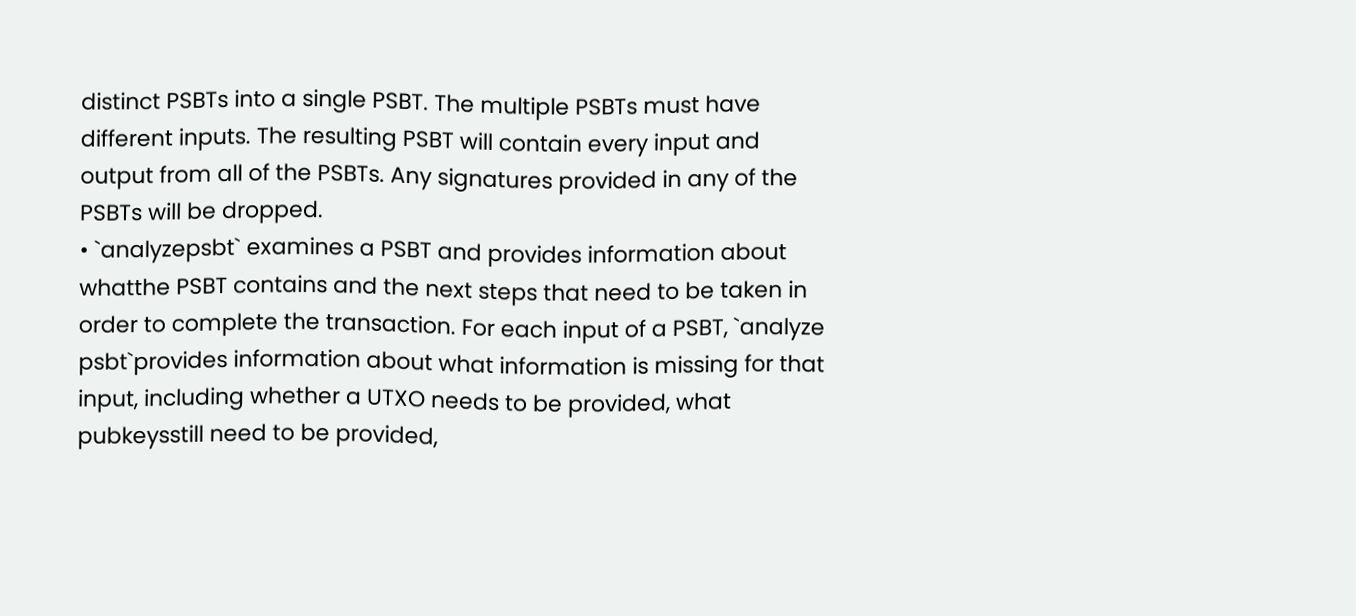distinct PSBTs into a single PSBT. The multiple PSBTs must have different inputs. The resulting PSBT will contain every input and output from all of the PSBTs. Any signatures provided in any of the PSBTs will be dropped.
• `analyzepsbt` examines a PSBT and provides information about whatthe PSBT contains and the next steps that need to be taken in order to complete the transaction. For each input of a PSBT, `analyze psbt`provides information about what information is missing for that input, including whether a UTXO needs to be provided, what pubkeysstill need to be provided,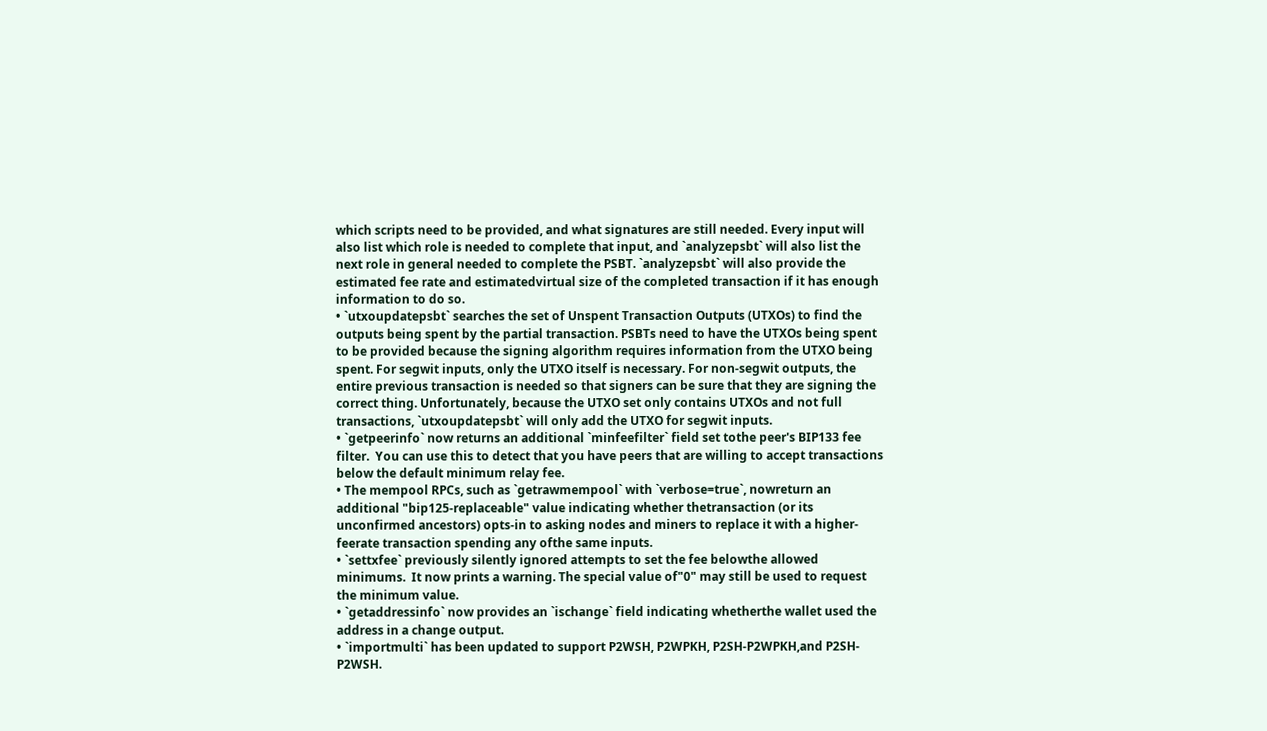which scripts need to be provided, and what signatures are still needed. Every input will also list which role is needed to complete that input, and `analyzepsbt` will also list the next role in general needed to complete the PSBT. `analyzepsbt` will also provide the estimated fee rate and estimatedvirtual size of the completed transaction if it has enough information to do so.
• `utxoupdatepsbt` searches the set of Unspent Transaction Outputs (UTXOs) to find the outputs being spent by the partial transaction. PSBTs need to have the UTXOs being spent to be provided because the signing algorithm requires information from the UTXO being spent. For segwit inputs, only the UTXO itself is necessary. For non-segwit outputs, the entire previous transaction is needed so that signers can be sure that they are signing the correct thing. Unfortunately, because the UTXO set only contains UTXOs and not full transactions, `utxoupdatepsbt` will only add the UTXO for segwit inputs.
• `getpeerinfo` now returns an additional `minfeefilter` field set tothe peer's BIP133 fee filter.  You can use this to detect that you have peers that are willing to accept transactions below the default minimum relay fee.
• The mempool RPCs, such as `getrawmempool` with `verbose=true`, nowreturn an additional "bip125-replaceable" value indicating whether thetransaction (or its unconfirmed ancestors) opts-in to asking nodes and miners to replace it with a higher-feerate transaction spending any ofthe same inputs.
• `settxfee` previously silently ignored attempts to set the fee belowthe allowed minimums.  It now prints a warning. The special value of"0" may still be used to request the minimum value.
• `getaddressinfo` now provides an `ischange` field indicating whetherthe wallet used the address in a change output.
• `importmulti` has been updated to support P2WSH, P2WPKH, P2SH-P2WPKH,and P2SH-P2WSH.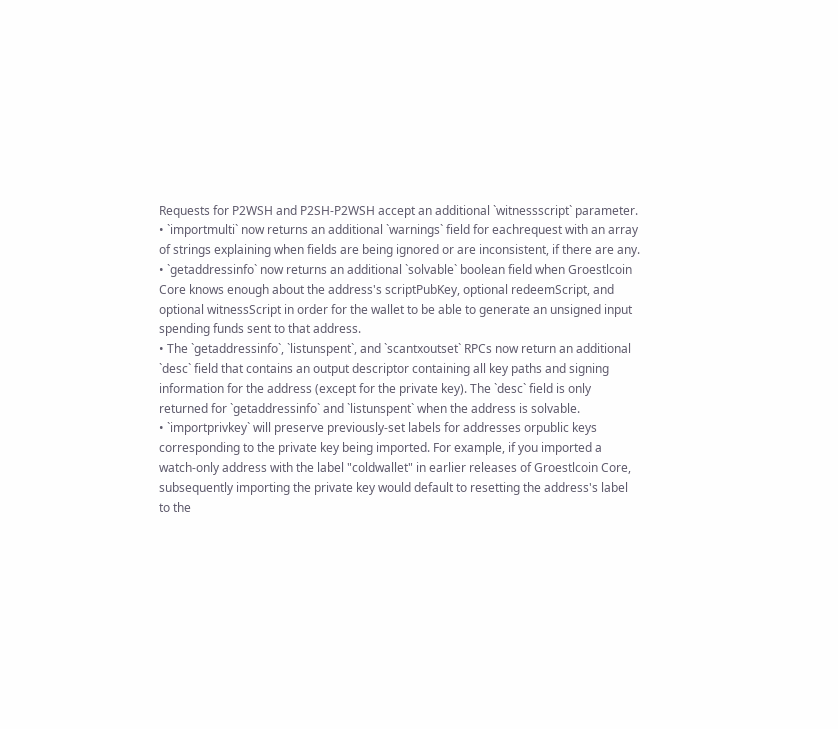Requests for P2WSH and P2SH-P2WSH accept an additional `witnessscript` parameter.
• `importmulti` now returns an additional `warnings` field for eachrequest with an array of strings explaining when fields are being ignored or are inconsistent, if there are any.
• `getaddressinfo` now returns an additional `solvable` boolean field when Groestlcoin Core knows enough about the address's scriptPubKey, optional redeemScript, and optional witnessScript in order for the wallet to be able to generate an unsigned input spending funds sent to that address.
• The `getaddressinfo`, `listunspent`, and `scantxoutset` RPCs now return an additional `desc` field that contains an output descriptor containing all key paths and signing information for the address (except for the private key). The `desc` field is only returned for `getaddressinfo` and `listunspent` when the address is solvable.
• `importprivkey` will preserve previously-set labels for addresses orpublic keys corresponding to the private key being imported. For example, if you imported a watch-only address with the label "coldwallet" in earlier releases of Groestlcoin Core, subsequently importing the private key would default to resetting the address's label to the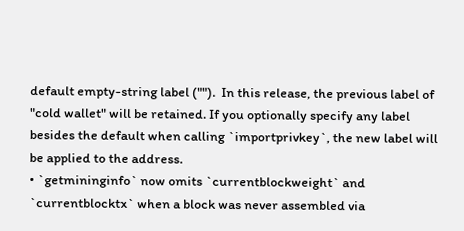default empty-string label ("").  In this release, the previous label of "cold wallet" will be retained. If you optionally specify any label besides the default when calling `importprivkey`, the new label will be applied to the address.
• `getmininginfo` now omits `currentblockweight` and `currentblocktx` when a block was never assembled via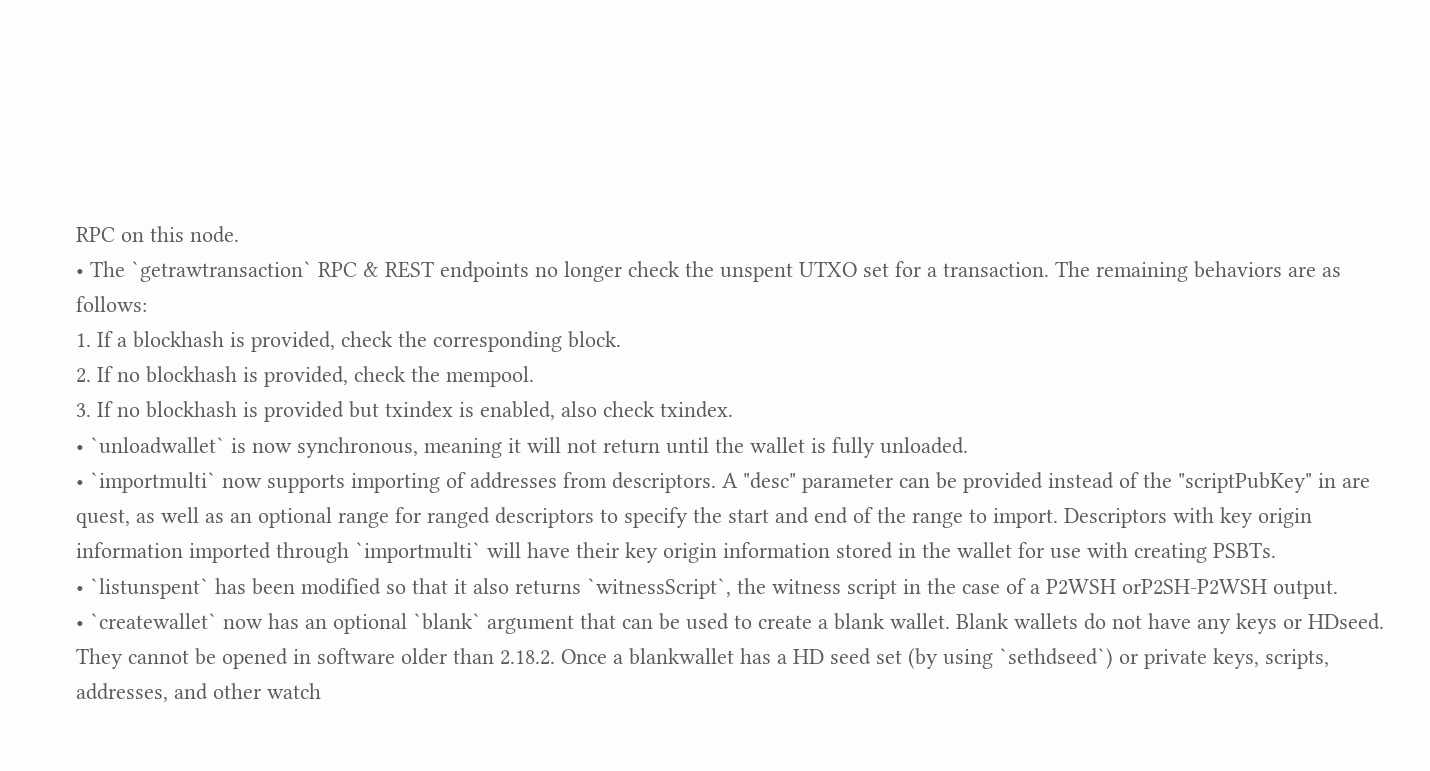RPC on this node.
• The `getrawtransaction` RPC & REST endpoints no longer check the unspent UTXO set for a transaction. The remaining behaviors are as follows:
1. If a blockhash is provided, check the corresponding block.
2. If no blockhash is provided, check the mempool.
3. If no blockhash is provided but txindex is enabled, also check txindex.
• `unloadwallet` is now synchronous, meaning it will not return until the wallet is fully unloaded.
• `importmulti` now supports importing of addresses from descriptors. A "desc" parameter can be provided instead of the "scriptPubKey" in are quest, as well as an optional range for ranged descriptors to specify the start and end of the range to import. Descriptors with key origin information imported through `importmulti` will have their key origin information stored in the wallet for use with creating PSBTs.
• `listunspent` has been modified so that it also returns `witnessScript`, the witness script in the case of a P2WSH orP2SH-P2WSH output.
• `createwallet` now has an optional `blank` argument that can be used to create a blank wallet. Blank wallets do not have any keys or HDseed. They cannot be opened in software older than 2.18.2. Once a blankwallet has a HD seed set (by using `sethdseed`) or private keys, scripts, addresses, and other watch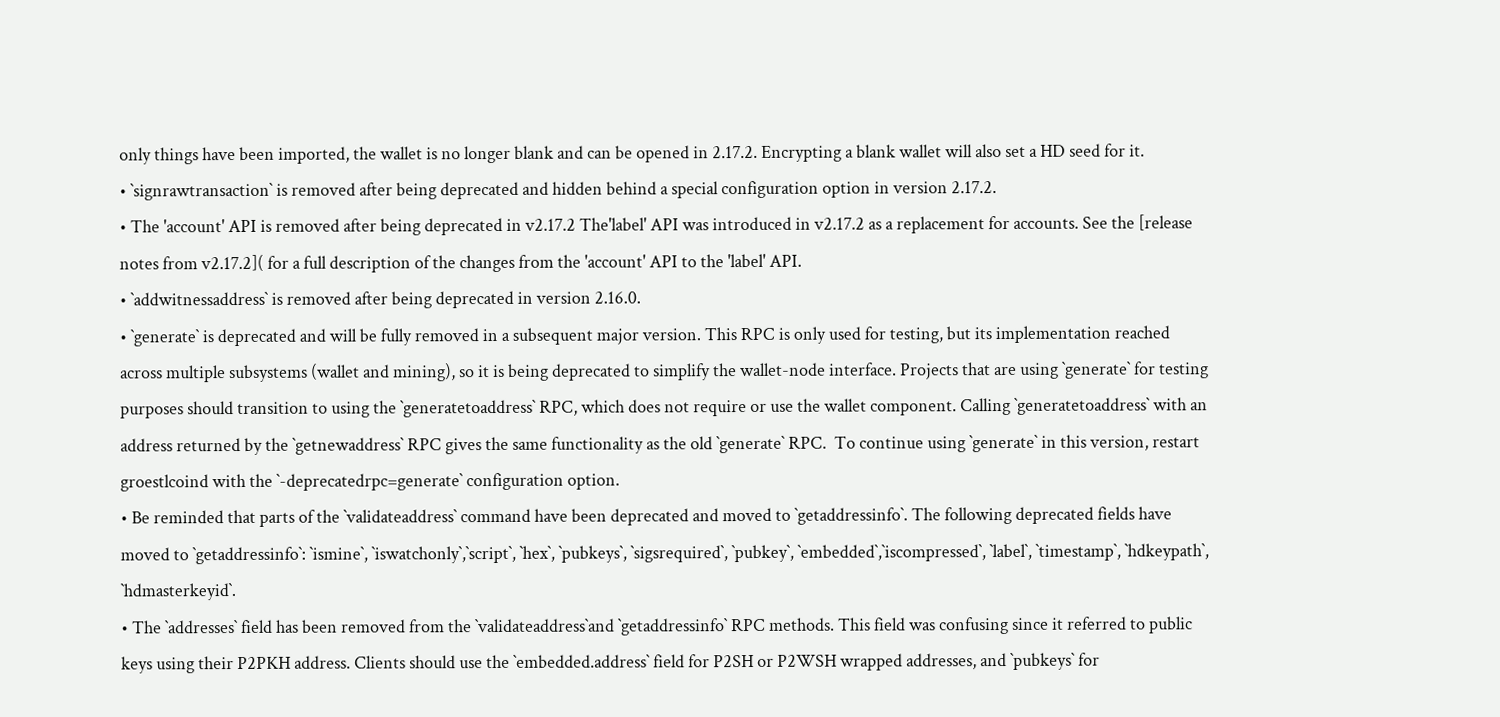only things have been imported, the wallet is no longer blank and can be opened in 2.17.2. Encrypting a blank wallet will also set a HD seed for it.
• `signrawtransaction` is removed after being deprecated and hidden behind a special configuration option in version 2.17.2.
• The 'account' API is removed after being deprecated in v2.17.2 The'label' API was introduced in v2.17.2 as a replacement for accounts. See the [release notes from v2.17.2]( for a full description of the changes from the 'account' API to the 'label' API.
• `addwitnessaddress` is removed after being deprecated in version 2.16.0.
• `generate` is deprecated and will be fully removed in a subsequent major version. This RPC is only used for testing, but its implementation reached across multiple subsystems (wallet and mining), so it is being deprecated to simplify the wallet-node interface. Projects that are using `generate` for testing purposes should transition to using the `generatetoaddress` RPC, which does not require or use the wallet component. Calling `generatetoaddress` with an address returned by the `getnewaddress` RPC gives the same functionality as the old `generate` RPC.  To continue using `generate` in this version, restart groestlcoind with the `-deprecatedrpc=generate` configuration option.
• Be reminded that parts of the `validateaddress` command have been deprecated and moved to `getaddressinfo`. The following deprecated fields have moved to `getaddressinfo`: `ismine`, `iswatchonly`,`script`, `hex`, `pubkeys`, `sigsrequired`, `pubkey`, `embedded`,`iscompressed`, `label`, `timestamp`, `hdkeypath`, `hdmasterkeyid`.
• The `addresses` field has been removed from the `validateaddress`and `getaddressinfo` RPC methods. This field was confusing since it referred to public keys using their P2PKH address. Clients should use the `embedded.address` field for P2SH or P2WSH wrapped addresses, and `pubkeys` for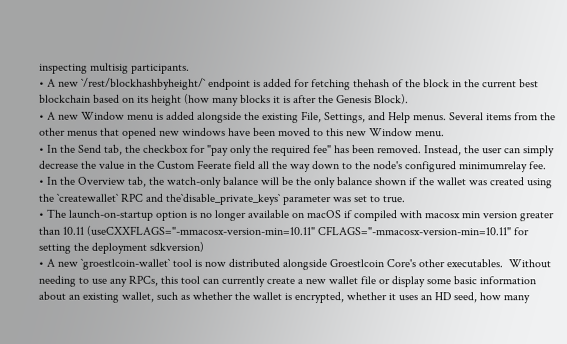inspecting multisig participants.
• A new `/rest/blockhashbyheight/` endpoint is added for fetching thehash of the block in the current best blockchain based on its height (how many blocks it is after the Genesis Block).
• A new Window menu is added alongside the existing File, Settings, and Help menus. Several items from the other menus that opened new windows have been moved to this new Window menu.
• In the Send tab, the checkbox for "pay only the required fee" has been removed. Instead, the user can simply decrease the value in the Custom Feerate field all the way down to the node's configured minimumrelay fee.
• In the Overview tab, the watch-only balance will be the only balance shown if the wallet was created using the `createwallet` RPC and the`disable_private_keys` parameter was set to true.
• The launch-on-startup option is no longer available on macOS if compiled with macosx min version greater than 10.11 (useCXXFLAGS="-mmacosx-version-min=10.11" CFLAGS="-mmacosx-version-min=10.11" for setting the deployment sdkversion)
• A new `groestlcoin-wallet` tool is now distributed alongside Groestlcoin Core's other executables.  Without needing to use any RPCs, this tool can currently create a new wallet file or display some basic information about an existing wallet, such as whether the wallet is encrypted, whether it uses an HD seed, how many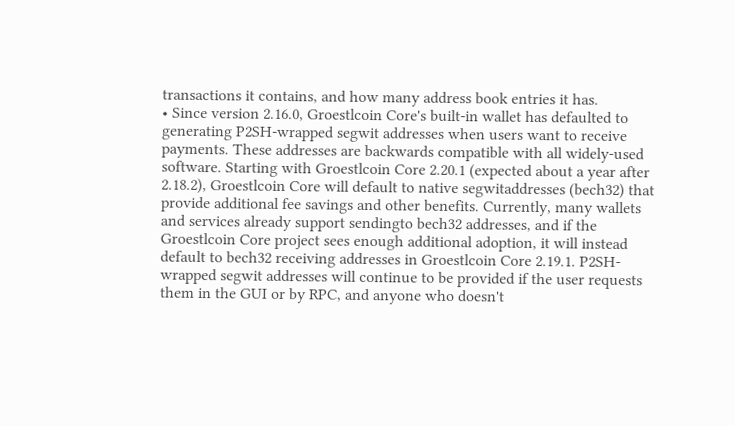transactions it contains, and how many address book entries it has.
• Since version 2.16.0, Groestlcoin Core's built-in wallet has defaulted to generating P2SH-wrapped segwit addresses when users want to receive payments. These addresses are backwards compatible with all widely-used software. Starting with Groestlcoin Core 2.20.1 (expected about a year after 2.18.2), Groestlcoin Core will default to native segwitaddresses (bech32) that provide additional fee savings and other benefits. Currently, many wallets and services already support sendingto bech32 addresses, and if the Groestlcoin Core project sees enough additional adoption, it will instead default to bech32 receiving addresses in Groestlcoin Core 2.19.1. P2SH-wrapped segwit addresses will continue to be provided if the user requests them in the GUI or by RPC, and anyone who doesn't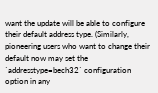want the update will be able to configure their default address type. (Similarly, pioneering users who want to change their default now may set the `addresstype=bech32` configuration option in any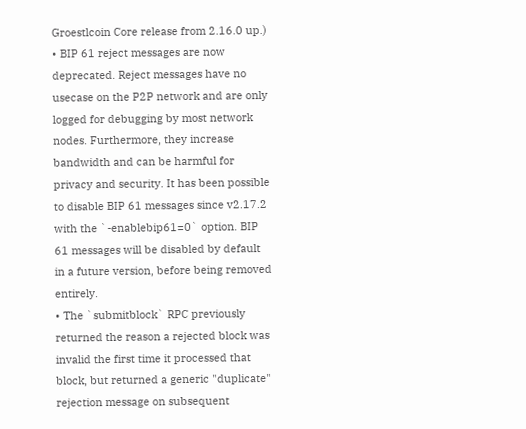Groestlcoin Core release from 2.16.0 up.)
• BIP 61 reject messages are now deprecated. Reject messages have no usecase on the P2P network and are only logged for debugging by most network nodes. Furthermore, they increase bandwidth and can be harmful for privacy and security. It has been possible to disable BIP 61 messages since v2.17.2 with the `-enablebip61=0` option. BIP 61 messages will be disabled by default in a future version, before being removed entirely.
• The `submitblock` RPC previously returned the reason a rejected block was invalid the first time it processed that block, but returned a generic "duplicate" rejection message on subsequent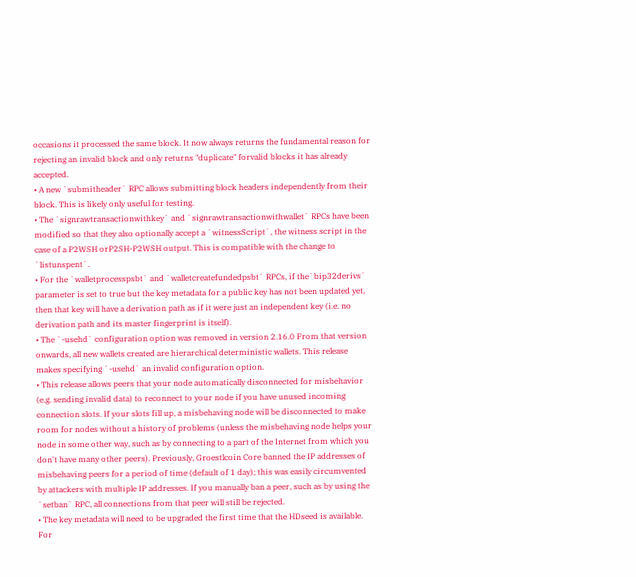occasions it processed the same block. It now always returns the fundamental reason for rejecting an invalid block and only returns "duplicate" forvalid blocks it has already accepted.
• A new `submitheader` RPC allows submitting block headers independently from their block. This is likely only useful for testing.
• The `signrawtransactionwithkey` and `signrawtransactionwithwallet` RPCs have been modified so that they also optionally accept a `witnessScript`, the witness script in the case of a P2WSH orP2SH-P2WSH output. This is compatible with the change to `listunspent`.
• For the `walletprocesspsbt` and `walletcreatefundedpsbt` RPCs, if the`bip32derivs` parameter is set to true but the key metadata for a public key has not been updated yet, then that key will have a derivation path as if it were just an independent key (i.e. no derivation path and its master fingerprint is itself).
• The `-usehd` configuration option was removed in version 2.16.0 From that version onwards, all new wallets created are hierarchical deterministic wallets. This release makes specifying `-usehd` an invalid configuration option.
• This release allows peers that your node automatically disconnected for misbehavior (e.g. sending invalid data) to reconnect to your node if you have unused incoming connection slots. If your slots fill up, a misbehaving node will be disconnected to make room for nodes without a history of problems (unless the misbehaving node helps your node in some other way, such as by connecting to a part of the Internet from which you don't have many other peers). Previously, Groestlcoin Core banned the IP addresses of misbehaving peers for a period of time (default of 1 day); this was easily circumvented by attackers with multiple IP addresses. If you manually ban a peer, such as by using the `setban` RPC, all connections from that peer will still be rejected.
• The key metadata will need to be upgraded the first time that the HDseed is available. For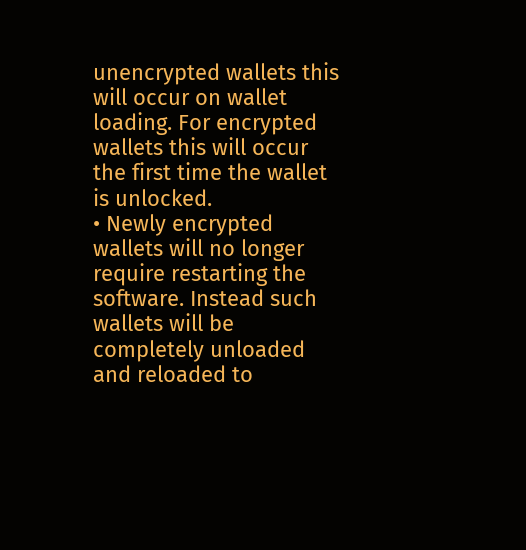unencrypted wallets this will occur on wallet loading. For encrypted wallets this will occur the first time the wallet is unlocked.
• Newly encrypted wallets will no longer require restarting the software. Instead such wallets will be completely unloaded and reloaded to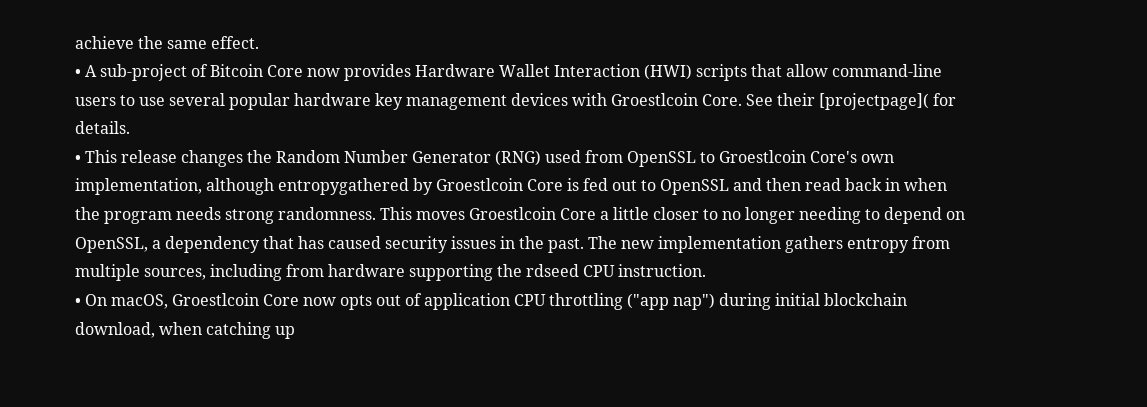achieve the same effect.
• A sub-project of Bitcoin Core now provides Hardware Wallet Interaction (HWI) scripts that allow command-line users to use several popular hardware key management devices with Groestlcoin Core. See their [projectpage]( for details.
• This release changes the Random Number Generator (RNG) used from OpenSSL to Groestlcoin Core's own implementation, although entropygathered by Groestlcoin Core is fed out to OpenSSL and then read back in when the program needs strong randomness. This moves Groestlcoin Core a little closer to no longer needing to depend on OpenSSL, a dependency that has caused security issues in the past. The new implementation gathers entropy from multiple sources, including from hardware supporting the rdseed CPU instruction.
• On macOS, Groestlcoin Core now opts out of application CPU throttling ("app nap") during initial blockchain download, when catching up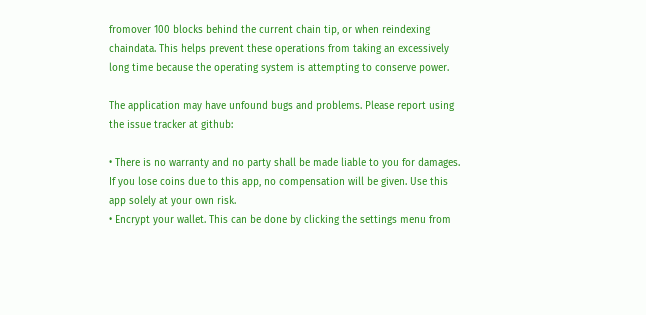fromover 100 blocks behind the current chain tip, or when reindexing chaindata. This helps prevent these operations from taking an excessively long time because the operating system is attempting to conserve power.

The application may have unfound bugs and problems. Please report using the issue tracker at github:

• There is no warranty and no party shall be made liable to you for damages. If you lose coins due to this app, no compensation will be given. Use this app solely at your own risk.
• Encrypt your wallet. This can be done by clicking the settings menu from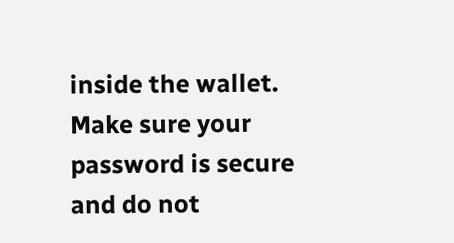inside the wallet. Make sure your password is secure and do not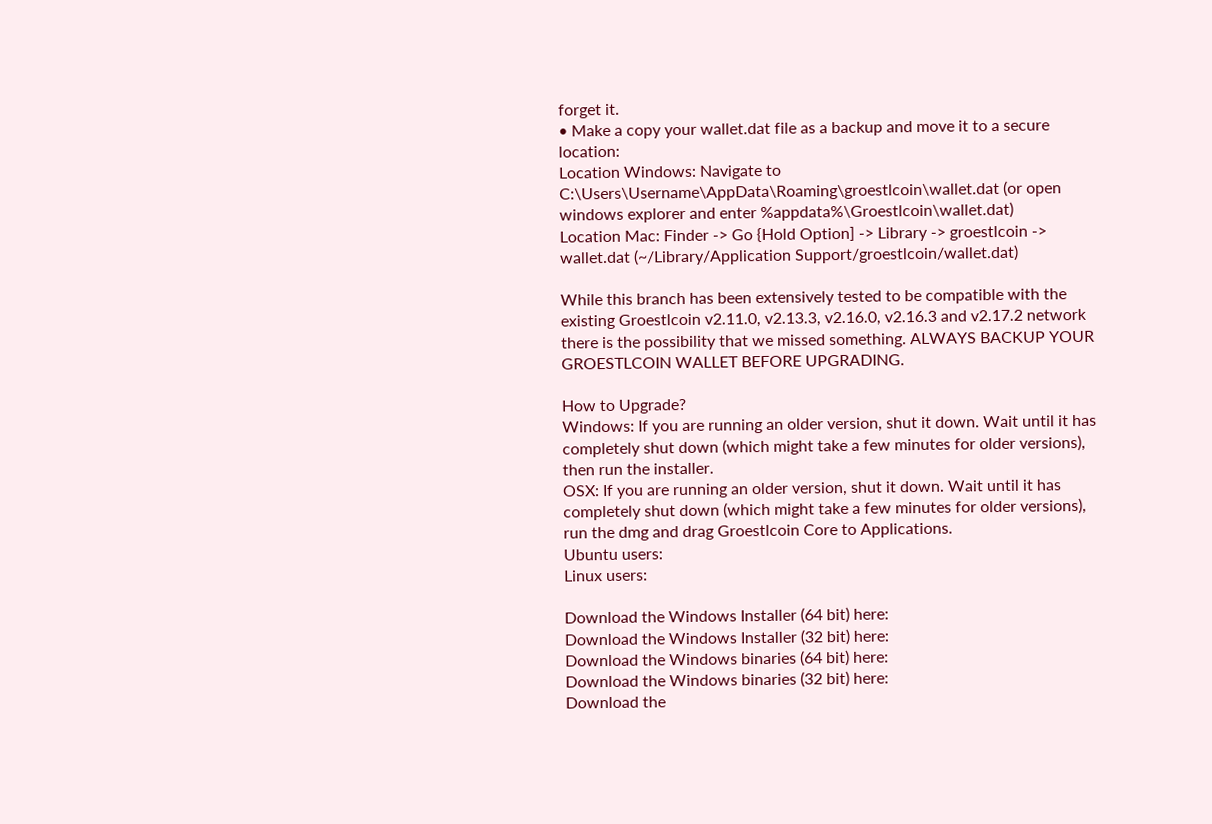forget it.
• Make a copy your wallet.dat file as a backup and move it to a secure location:
Location Windows: Navigate to C:\Users\Username\AppData\Roaming\groestlcoin\wallet.dat (or open windows explorer and enter %appdata%\Groestlcoin\wallet.dat)
Location Mac: Finder -> Go {Hold Option] -> Library -> groestlcoin -> wallet.dat (~/Library/Application Support/groestlcoin/wallet.dat)

While this branch has been extensively tested to be compatible with the existing Groestlcoin v2.11.0, v2.13.3, v2.16.0, v2.16.3 and v2.17.2 network there is the possibility that we missed something. ALWAYS BACKUP YOUR GROESTLCOIN WALLET BEFORE UPGRADING.

How to Upgrade?
Windows: If you are running an older version, shut it down. Wait until it has completely shut down (which might take a few minutes for older versions), then run the installer.
OSX: If you are running an older version, shut it down. Wait until it has completely shut down (which might take a few minutes for older versions), run the dmg and drag Groestlcoin Core to Applications.
Ubuntu users:
Linux users:

Download the Windows Installer (64 bit) here:
Download the Windows Installer (32 bit) here:
Download the Windows binaries (64 bit) here:
Download the Windows binaries (32 bit) here:
Download the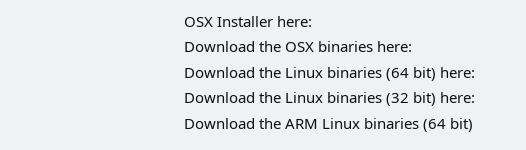OSX Installer here:
Download the OSX binaries here:
Download the Linux binaries (64 bit) here:
Download the Linux binaries (32 bit) here:
Download the ARM Linux binaries (64 bit)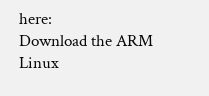here:
Download the ARM Linux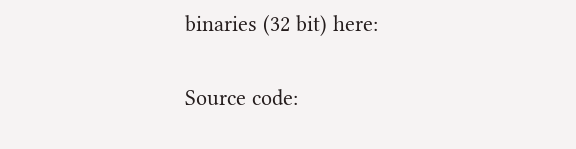binaries (32 bit) here:

Source code: